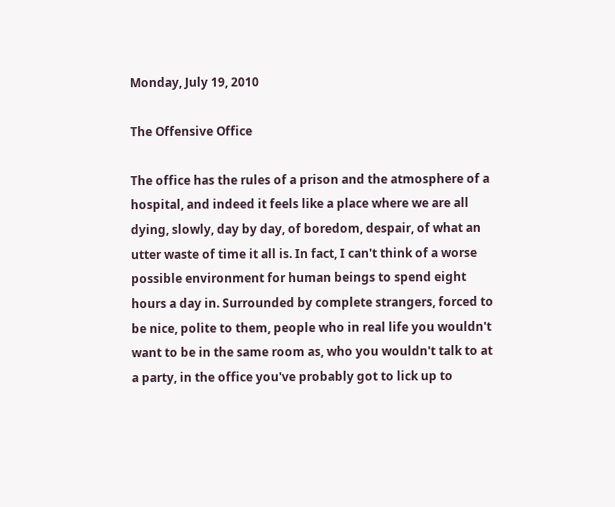Monday, July 19, 2010

The Offensive Office

The office has the rules of a prison and the atmosphere of a hospital, and indeed it feels like a place where we are all dying, slowly, day by day, of boredom, despair, of what an utter waste of time it all is. In fact, I can't think of a worse possible environment for human beings to spend eight hours a day in. Surrounded by complete strangers, forced to be nice, polite to them, people who in real life you wouldn't want to be in the same room as, who you wouldn't talk to at a party, in the office you've probably got to lick up to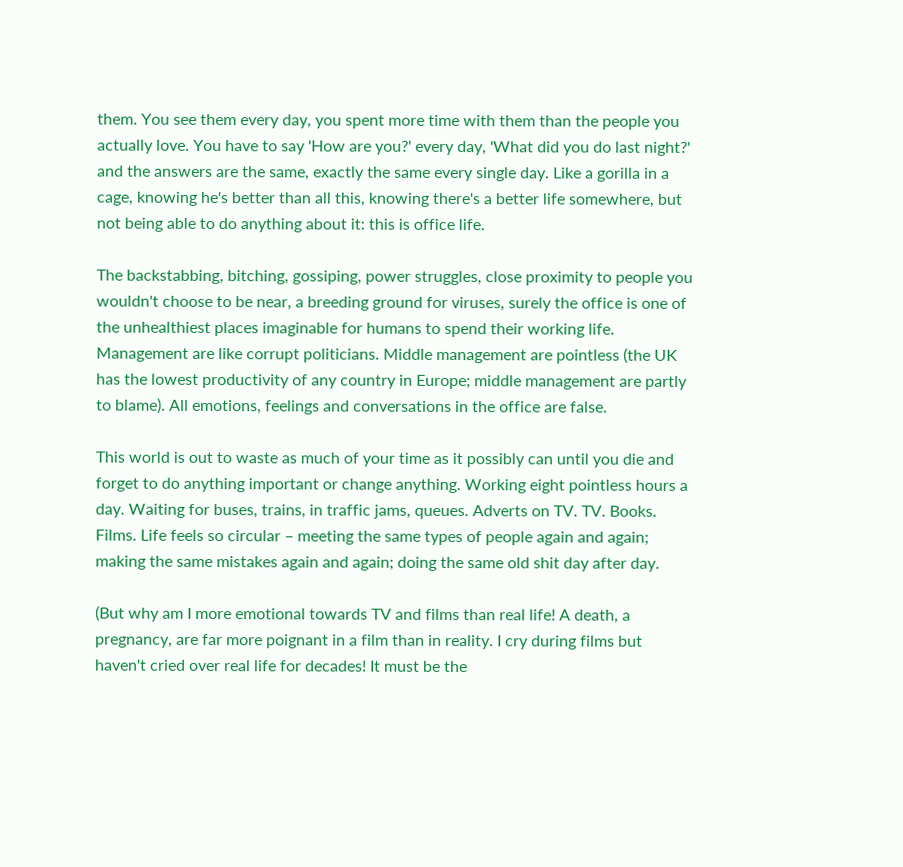them. You see them every day, you spent more time with them than the people you actually love. You have to say 'How are you?' every day, 'What did you do last night?' and the answers are the same, exactly the same every single day. Like a gorilla in a cage, knowing he's better than all this, knowing there's a better life somewhere, but not being able to do anything about it: this is office life.

The backstabbing, bitching, gossiping, power struggles, close proximity to people you wouldn't choose to be near, a breeding ground for viruses, surely the office is one of the unhealthiest places imaginable for humans to spend their working life. Management are like corrupt politicians. Middle management are pointless (the UK has the lowest productivity of any country in Europe; middle management are partly to blame). All emotions, feelings and conversations in the office are false.

This world is out to waste as much of your time as it possibly can until you die and forget to do anything important or change anything. Working eight pointless hours a day. Waiting for buses, trains, in traffic jams, queues. Adverts on TV. TV. Books. Films. Life feels so circular – meeting the same types of people again and again; making the same mistakes again and again; doing the same old shit day after day.

(But why am I more emotional towards TV and films than real life! A death, a pregnancy, are far more poignant in a film than in reality. I cry during films but haven't cried over real life for decades! It must be the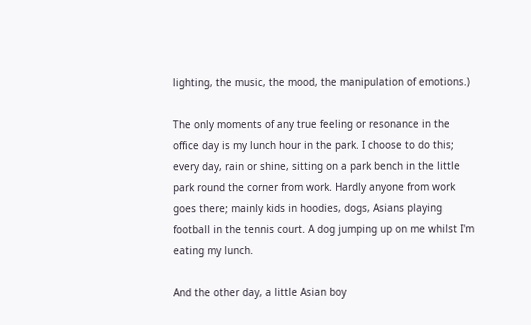lighting, the music, the mood, the manipulation of emotions.)

The only moments of any true feeling or resonance in the office day is my lunch hour in the park. I choose to do this; every day, rain or shine, sitting on a park bench in the little park round the corner from work. Hardly anyone from work goes there; mainly kids in hoodies, dogs, Asians playing football in the tennis court. A dog jumping up on me whilst I'm eating my lunch.

And the other day, a little Asian boy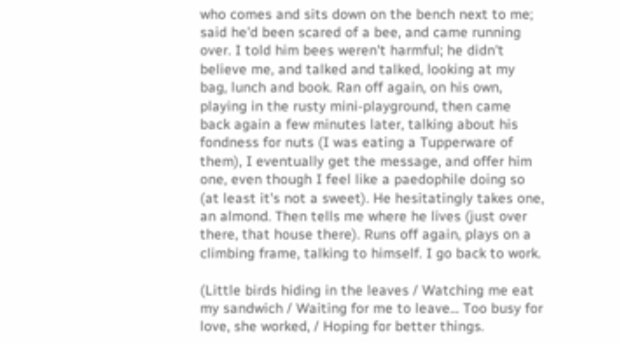who comes and sits down on the bench next to me; said he'd been scared of a bee, and came running over. I told him bees weren't harmful; he didn't believe me, and talked and talked, looking at my bag, lunch and book. Ran off again, on his own, playing in the rusty mini-playground, then came back again a few minutes later, talking about his fondness for nuts (I was eating a Tupperware of them), I eventually get the message, and offer him one, even though I feel like a paedophile doing so (at least it's not a sweet). He hesitatingly takes one, an almond. Then tells me where he lives (just over there, that house there). Runs off again, plays on a climbing frame, talking to himself. I go back to work.

(Little birds hiding in the leaves / Watching me eat my sandwich / Waiting for me to leave... Too busy for love, she worked, / Hoping for better things.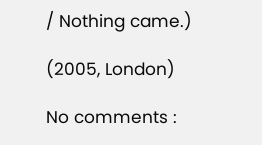/ Nothing came.)

(2005, London)

No comments :